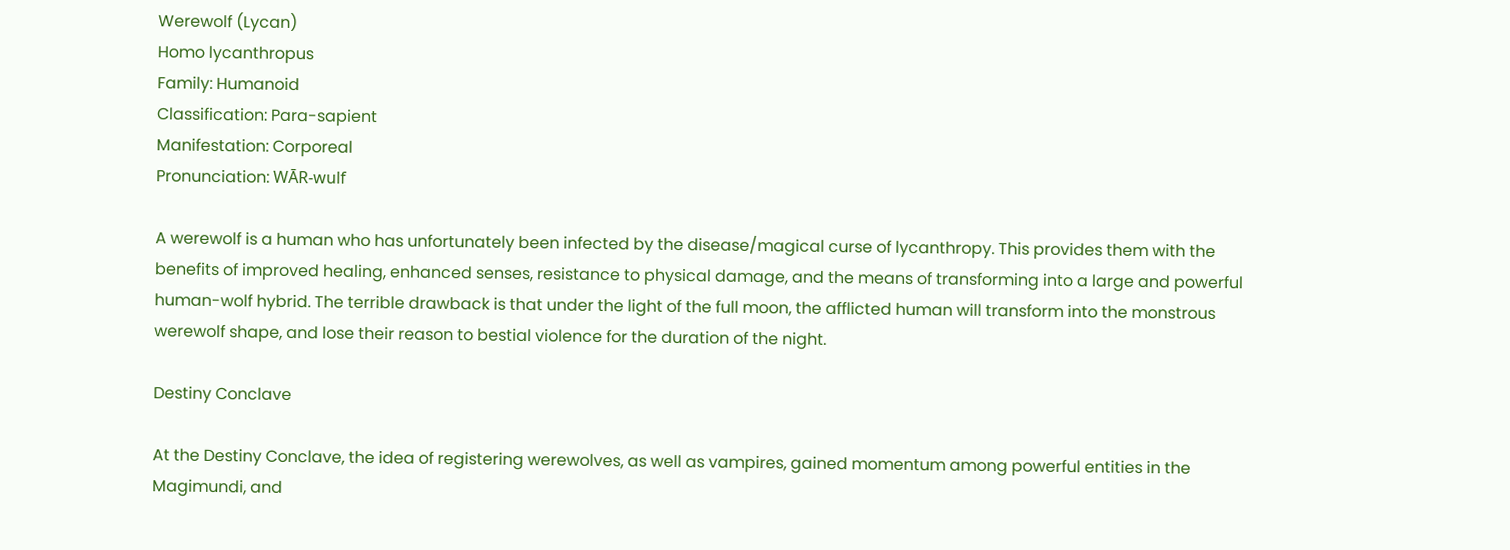Werewolf (Lycan)
Homo lycanthropus
Family: Humanoid
Classification: Para-sapient
Manifestation: Corporeal
Pronunciation: WĀR-wulf

A werewolf is a human who has unfortunately been infected by the disease/magical curse of lycanthropy. This provides them with the benefits of improved healing, enhanced senses, resistance to physical damage, and the means of transforming into a large and powerful human-wolf hybrid. The terrible drawback is that under the light of the full moon, the afflicted human will transform into the monstrous werewolf shape, and lose their reason to bestial violence for the duration of the night.

Destiny Conclave

At the Destiny Conclave, the idea of registering werewolves, as well as vampires, gained momentum among powerful entities in the Magimundi, and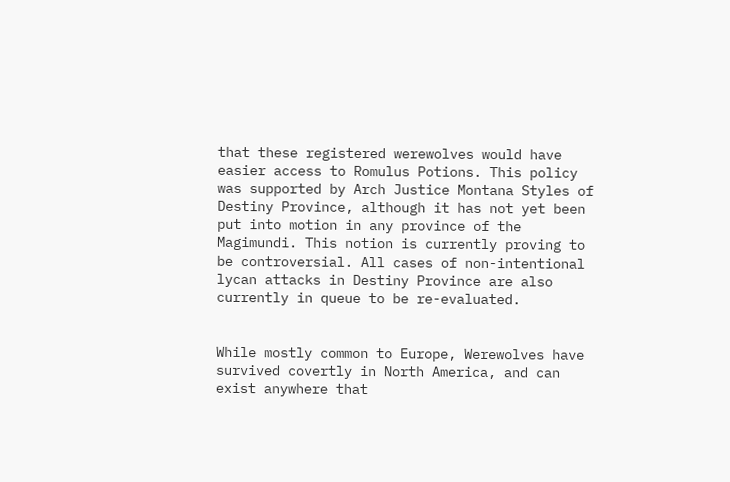that these registered werewolves would have easier access to Romulus Potions. This policy was supported by Arch Justice Montana Styles of Destiny Province, although it has not yet been put into motion in any province of the Magimundi. This notion is currently proving to be controversial. All cases of non-intentional lycan attacks in Destiny Province are also currently in queue to be re-evaluated.


While mostly common to Europe, Werewolves have survived covertly in North America, and can exist anywhere that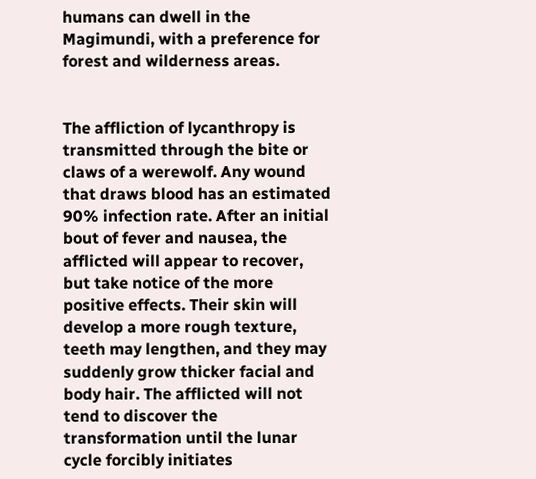humans can dwell in the Magimundi, with a preference for forest and wilderness areas.


The affliction of lycanthropy is transmitted through the bite or claws of a werewolf. Any wound that draws blood has an estimated 90% infection rate. After an initial bout of fever and nausea, the afflicted will appear to recover, but take notice of the more positive effects. Their skin will develop a more rough texture, teeth may lengthen, and they may suddenly grow thicker facial and body hair. The afflicted will not tend to discover the transformation until the lunar cycle forcibly initiates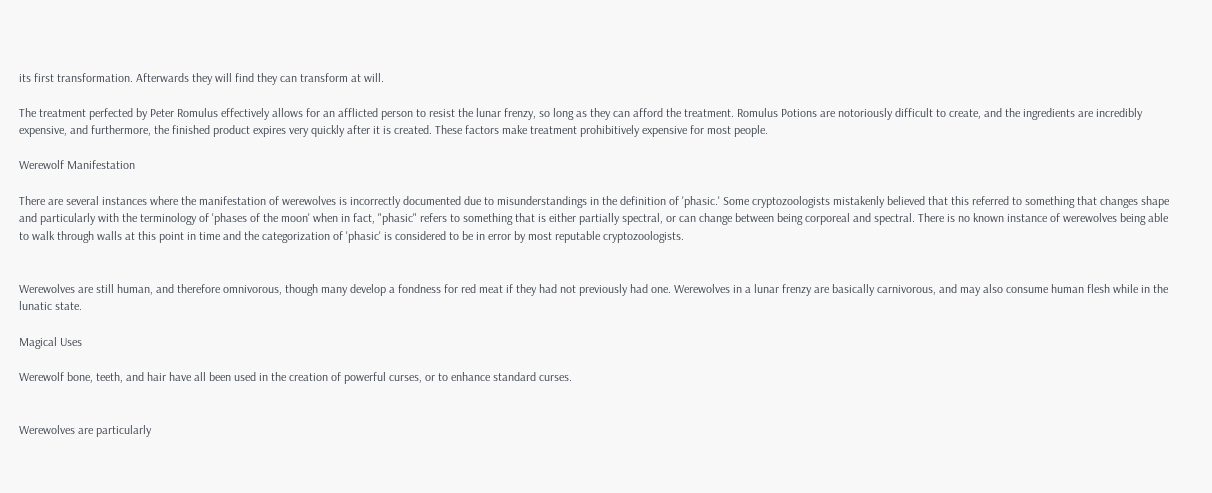its first transformation. Afterwards they will find they can transform at will.

The treatment perfected by Peter Romulus effectively allows for an afflicted person to resist the lunar frenzy, so long as they can afford the treatment. Romulus Potions are notoriously difficult to create, and the ingredients are incredibly expensive, and furthermore, the finished product expires very quickly after it is created. These factors make treatment prohibitively expensive for most people.

Werewolf Manifestation

There are several instances where the manifestation of werewolves is incorrectly documented due to misunderstandings in the definition of 'phasic.' Some cryptozoologists mistakenly believed that this referred to something that changes shape and particularly with the terminology of 'phases of the moon' when in fact, "phasic" refers to something that is either partially spectral, or can change between being corporeal and spectral. There is no known instance of werewolves being able to walk through walls at this point in time and the categorization of 'phasic' is considered to be in error by most reputable cryptozoologists.


Werewolves are still human, and therefore omnivorous, though many develop a fondness for red meat if they had not previously had one. Werewolves in a lunar frenzy are basically carnivorous, and may also consume human flesh while in the lunatic state.

Magical Uses

Werewolf bone, teeth, and hair have all been used in the creation of powerful curses, or to enhance standard curses.


Werewolves are particularly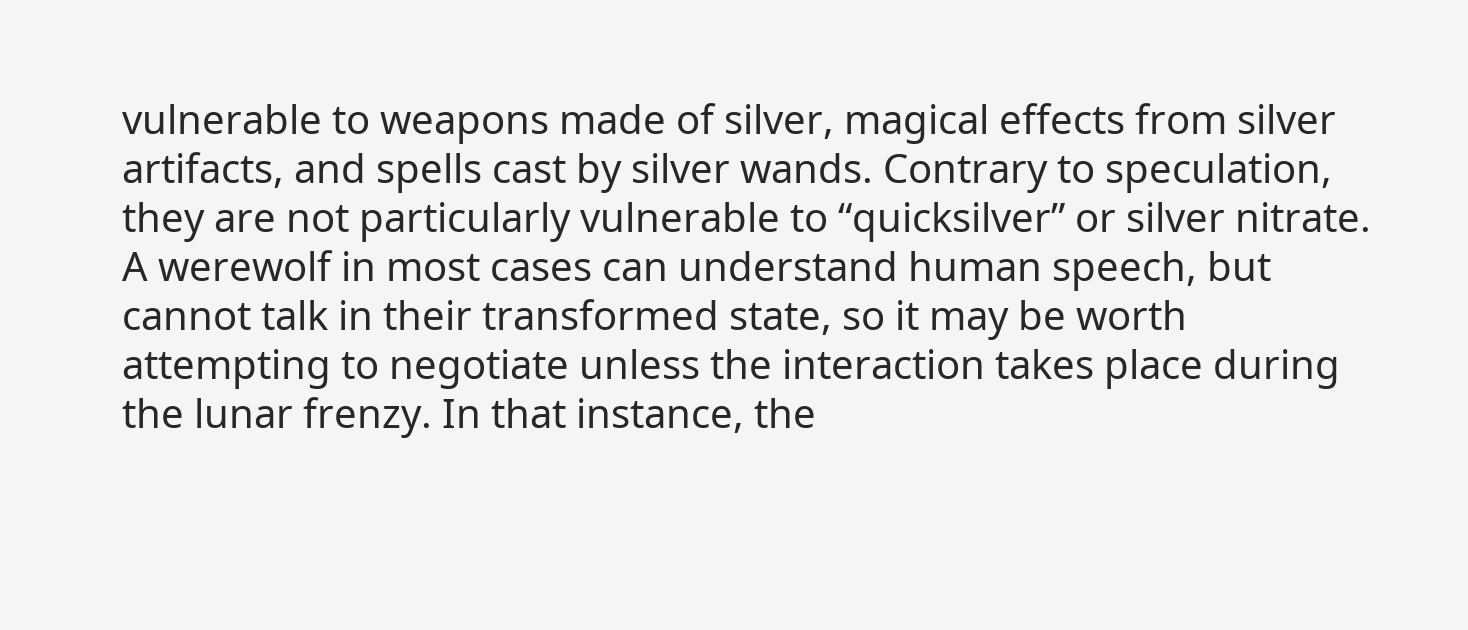vulnerable to weapons made of silver, magical effects from silver artifacts, and spells cast by silver wands. Contrary to speculation, they are not particularly vulnerable to “quicksilver” or silver nitrate. A werewolf in most cases can understand human speech, but cannot talk in their transformed state, so it may be worth attempting to negotiate unless the interaction takes place during the lunar frenzy. In that instance, the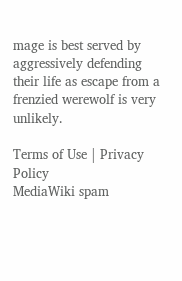mage is best served by aggressively defending their life as escape from a frenzied werewolf is very unlikely.

Terms of Use | Privacy Policy
MediaWiki spam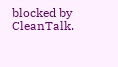blocked by CleanTalk.